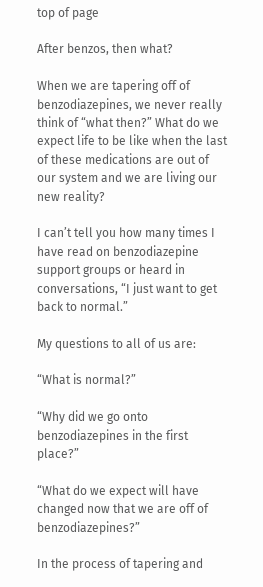top of page

After benzos, then what?

When we are tapering off of benzodiazepines, we never really think of “what then?” What do we expect life to be like when the last of these medications are out of our system and we are living our new reality?

I can’t tell you how many times I have read on benzodiazepine support groups or heard in conversations, “I just want to get back to normal.”

My questions to all of us are:

“What is normal?”

“Why did we go onto benzodiazepines in the first place?”

“What do we expect will have changed now that we are off of benzodiazepines?”

In the process of tapering and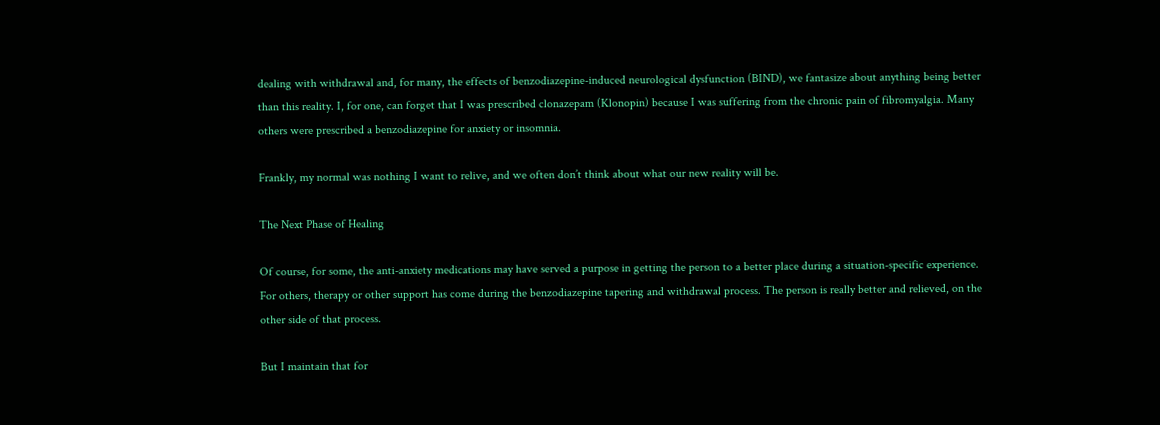dealing with withdrawal and, for many, the effects of benzodiazepine-induced neurological dysfunction (BIND), we fantasize about anything being better than this reality. I, for one, can forget that I was prescribed clonazepam (Klonopin) because I was suffering from the chronic pain of fibromyalgia. Many others were prescribed a benzodiazepine for anxiety or insomnia.

Frankly, my normal was nothing I want to relive, and we often don’t think about what our new reality will be.

The Next Phase of Healing

Of course, for some, the anti-anxiety medications may have served a purpose in getting the person to a better place during a situation-specific experience. For others, therapy or other support has come during the benzodiazepine tapering and withdrawal process. The person is really better and relieved, on the other side of that process.

But I maintain that for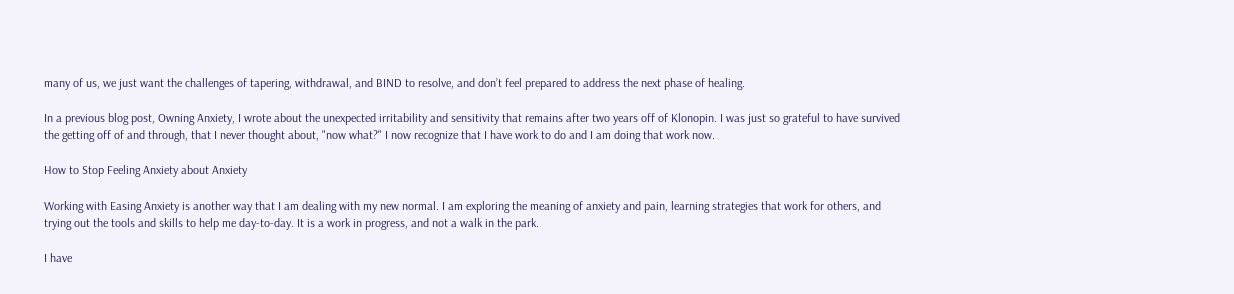many of us, we just want the challenges of tapering, withdrawal, and BIND to resolve, and don’t feel prepared to address the next phase of healing.

In a previous blog post, Owning Anxiety, I wrote about the unexpected irritability and sensitivity that remains after two years off of Klonopin. I was just so grateful to have survived the getting off of and through, that I never thought about, "now what?" I now recognize that I have work to do and I am doing that work now.

How to Stop Feeling Anxiety about Anxiety

Working with Easing Anxiety is another way that I am dealing with my new normal. I am exploring the meaning of anxiety and pain, learning strategies that work for others, and trying out the tools and skills to help me day-to-day. It is a work in progress, and not a walk in the park.

I have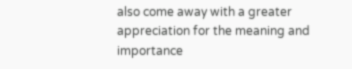also come away with a greater appreciation for the meaning and importance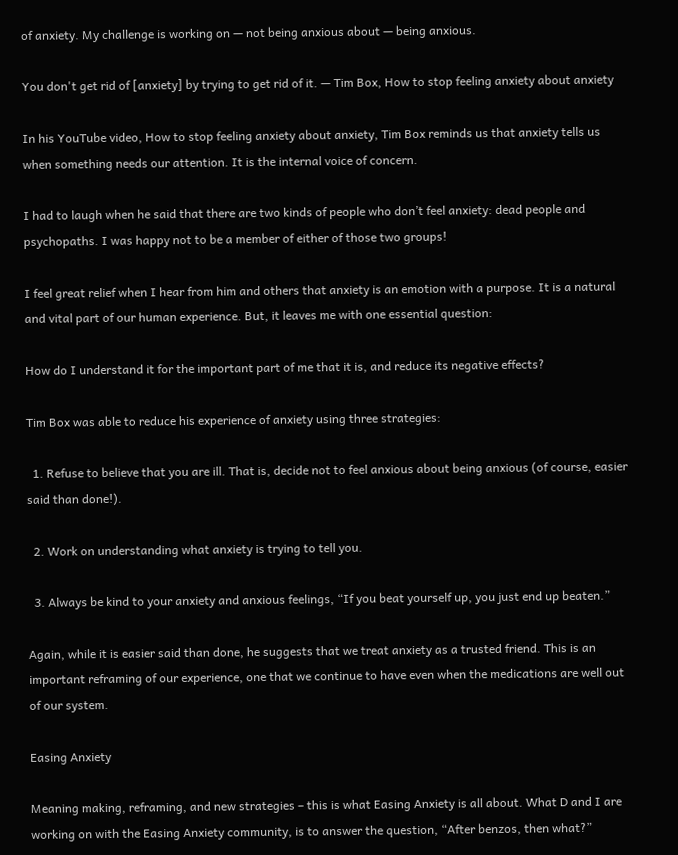of anxiety. My challenge is working on — not being anxious about — being anxious.

You don't get rid of [anxiety] by trying to get rid of it. — Tim Box, How to stop feeling anxiety about anxiety

In his YouTube video, How to stop feeling anxiety about anxiety, Tim Box reminds us that anxiety tells us when something needs our attention. It is the internal voice of concern.

I had to laugh when he said that there are two kinds of people who don’t feel anxiety: dead people and psychopaths. I was happy not to be a member of either of those two groups!

I feel great relief when I hear from him and others that anxiety is an emotion with a purpose. It is a natural and vital part of our human experience. But, it leaves me with one essential question:

How do I understand it for the important part of me that it is, and reduce its negative effects?

Tim Box was able to reduce his experience of anxiety using three strategies:

  1. Refuse to believe that you are ill. That is, decide not to feel anxious about being anxious (of course, easier said than done!).

  2. Work on understanding what anxiety is trying to tell you.

  3. Always be kind to your anxiety and anxious feelings, “If you beat yourself up, you just end up beaten.”

Again, while it is easier said than done, he suggests that we treat anxiety as a trusted friend. This is an important reframing of our experience, one that we continue to have even when the medications are well out of our system.

Easing Anxiety

Meaning making, reframing, and new strategies – this is what Easing Anxiety is all about. What D and I are working on with the Easing Anxiety community, is to answer the question, “After benzos, then what?”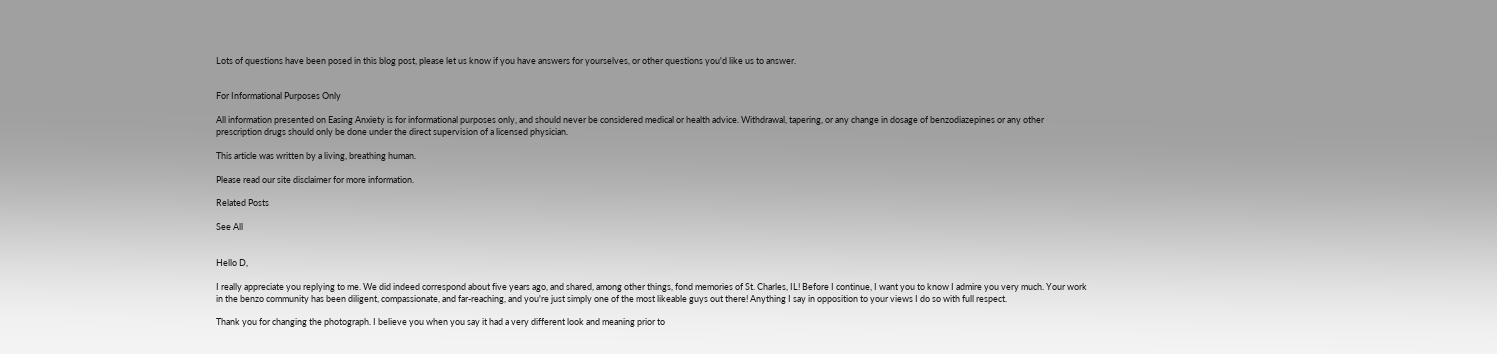Lots of questions have been posed in this blog post, please let us know if you have answers for yourselves, or other questions you'd like us to answer.


For Informational Purposes Only

All information presented on Easing Anxiety is for informational purposes only, and should never be considered medical or health advice. Withdrawal, tapering, or any change in dosage of benzodiazepines or any other prescription drugs should only be done under the direct supervision of a licensed physician.

This article was written by a living, breathing human.

Please read our site disclaimer for more information.

Related Posts

See All


Hello D,

I really appreciate you replying to me. We did indeed correspond about five years ago, and shared, among other things, fond memories of St. Charles, IL! Before I continue, I want you to know I admire you very much. Your work in the benzo community has been diligent, compassionate, and far-reaching, and you're just simply one of the most likeable guys out there! Anything I say in opposition to your views I do so with full respect.

Thank you for changing the photograph. I believe you when you say it had a very different look and meaning prior to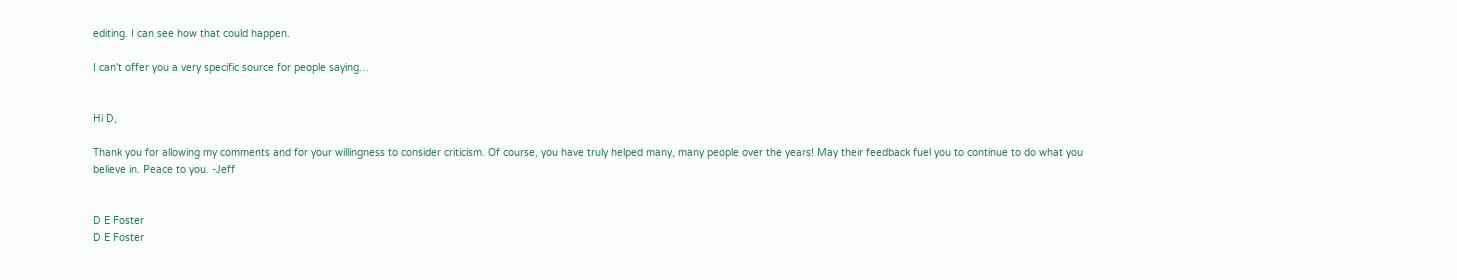editing. I can see how that could happen.

I can't offer you a very specific source for people saying…


Hi D,

Thank you for allowing my comments and for your willingness to consider criticism. Of course, you have truly helped many, many people over the years! May their feedback fuel you to continue to do what you believe in. Peace to you. -Jeff


D E Foster
D E Foster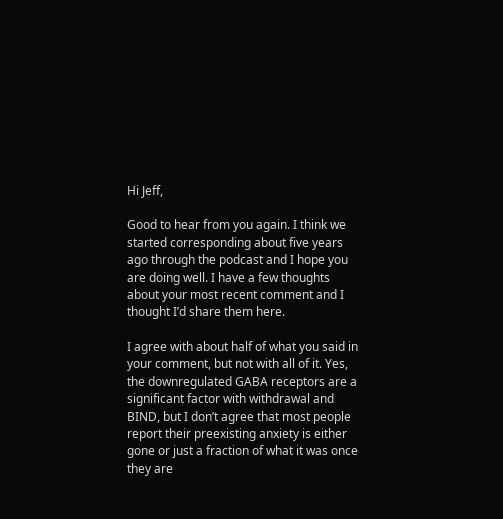Hi Jeff,

Good to hear from you again. I think we started corresponding about five years ago through the podcast and I hope you are doing well. I have a few thoughts about your most recent comment and I thought I’d share them here.

I agree with about half of what you said in your comment, but not with all of it. Yes, the downregulated GABA receptors are a significant factor with withdrawal and BIND, but I don’t agree that most people report their preexisting anxiety is either gone or just a fraction of what it was once they are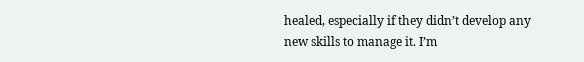healed, especially if they didn’t develop any new skills to manage it. I’m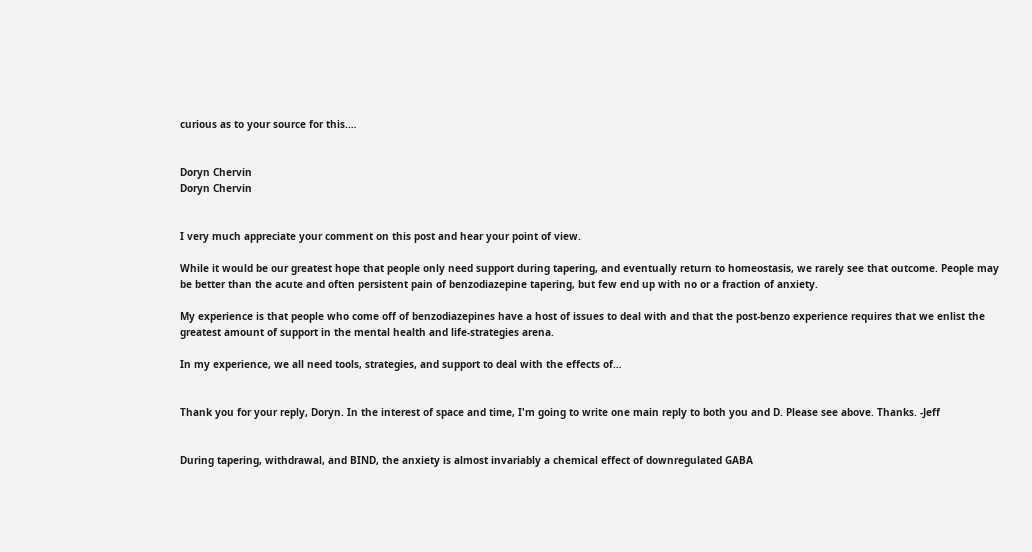curious as to your source for this.…


Doryn Chervin
Doryn Chervin


I very much appreciate your comment on this post and hear your point of view.

While it would be our greatest hope that people only need support during tapering, and eventually return to homeostasis, we rarely see that outcome. People may be better than the acute and often persistent pain of benzodiazepine tapering, but few end up with no or a fraction of anxiety.

My experience is that people who come off of benzodiazepines have a host of issues to deal with and that the post-benzo experience requires that we enlist the greatest amount of support in the mental health and life-strategies arena.

In my experience, we all need tools, strategies, and support to deal with the effects of…


Thank you for your reply, Doryn. In the interest of space and time, I'm going to write one main reply to both you and D. Please see above. Thanks. -Jeff


During tapering, withdrawal, and BIND, the anxiety is almost invariably a chemical effect of downregulated GABA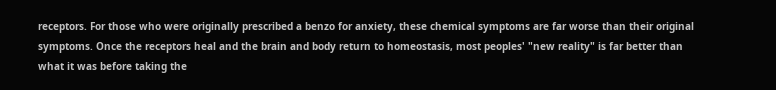receptors. For those who were originally prescribed a benzo for anxiety, these chemical symptoms are far worse than their original symptoms. Once the receptors heal and the brain and body return to homeostasis, most peoples' "new reality" is far better than what it was before taking the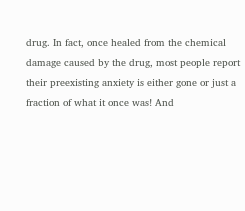drug. In fact, once healed from the chemical damage caused by the drug, most people report their preexisting anxiety is either gone or just a fraction of what it once was! And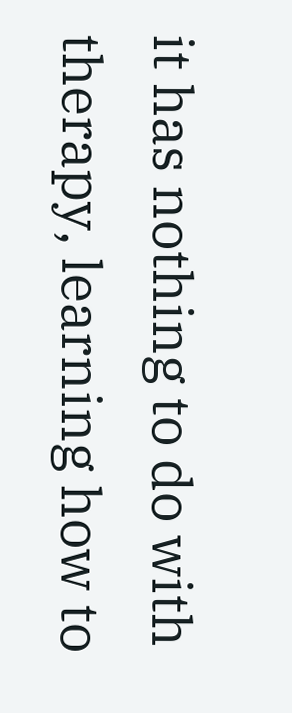it has nothing to do with therapy, learning how to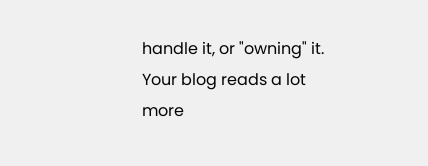handle it, or "owning" it. Your blog reads a lot more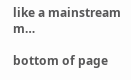like a mainstream m…

bottom of page